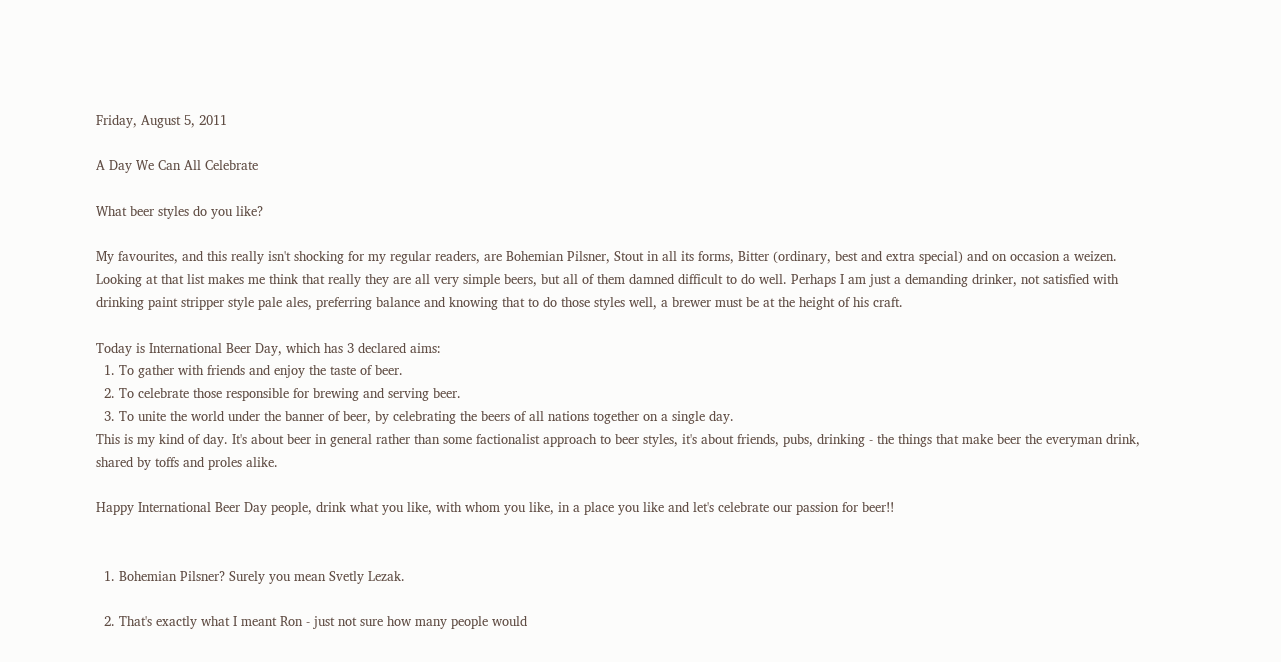Friday, August 5, 2011

A Day We Can All Celebrate

What beer styles do you like?

My favourites, and this really isn't shocking for my regular readers, are Bohemian Pilsner, Stout in all its forms, Bitter (ordinary, best and extra special) and on occasion a weizen. Looking at that list makes me think that really they are all very simple beers, but all of them damned difficult to do well. Perhaps I am just a demanding drinker, not satisfied with drinking paint stripper style pale ales, preferring balance and knowing that to do those styles well, a brewer must be at the height of his craft.

Today is International Beer Day, which has 3 declared aims:
  1. To gather with friends and enjoy the taste of beer.
  2. To celebrate those responsible for brewing and serving beer.
  3. To unite the world under the banner of beer, by celebrating the beers of all nations together on a single day.
This is my kind of day. It's about beer in general rather than some factionalist approach to beer styles, it's about friends, pubs, drinking - the things that make beer the everyman drink, shared by toffs and proles alike.

Happy International Beer Day people, drink what you like, with whom you like, in a place you like and let's celebrate our passion for beer!!


  1. Bohemian Pilsner? Surely you mean Svetly Lezak.

  2. That's exactly what I meant Ron - just not sure how many people would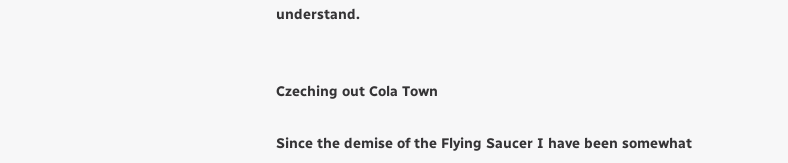understand.


Czeching out Cola Town

Since the demise of the Flying Saucer I have been somewhat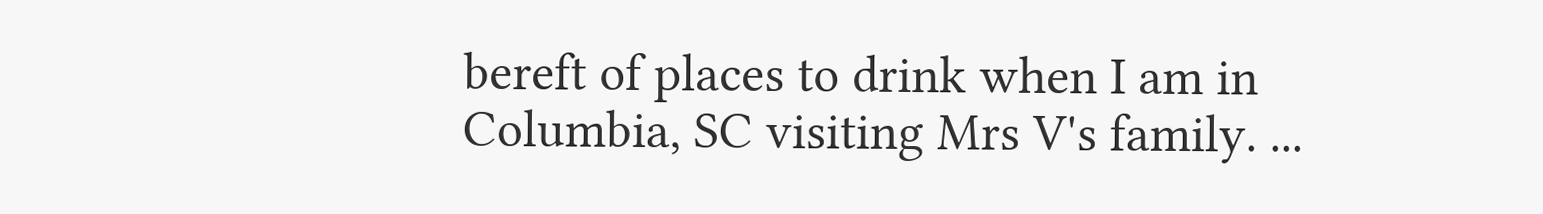bereft of places to drink when I am in Columbia, SC visiting Mrs V's family. ...